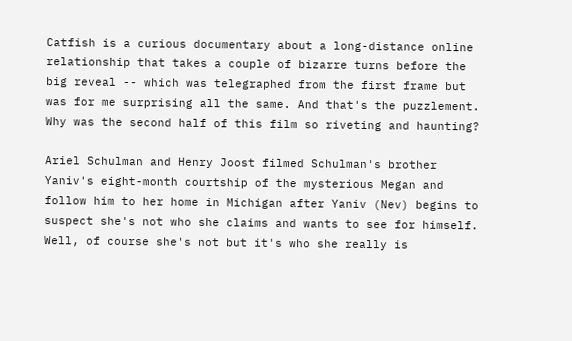Catfish is a curious documentary about a long-distance online relationship that takes a couple of bizarre turns before the big reveal -- which was telegraphed from the first frame but was for me surprising all the same. And that's the puzzlement. Why was the second half of this film so riveting and haunting?

Ariel Schulman and Henry Joost filmed Schulman's brother Yaniv's eight-month courtship of the mysterious Megan and follow him to her home in Michigan after Yaniv (Nev) begins to suspect she's not who she claims and wants to see for himself. Well, of course she's not but it's who she really is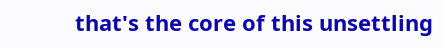that's the core of this unsettling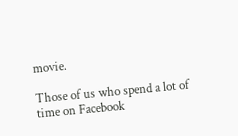movie.

Those of us who spend a lot of time on Facebook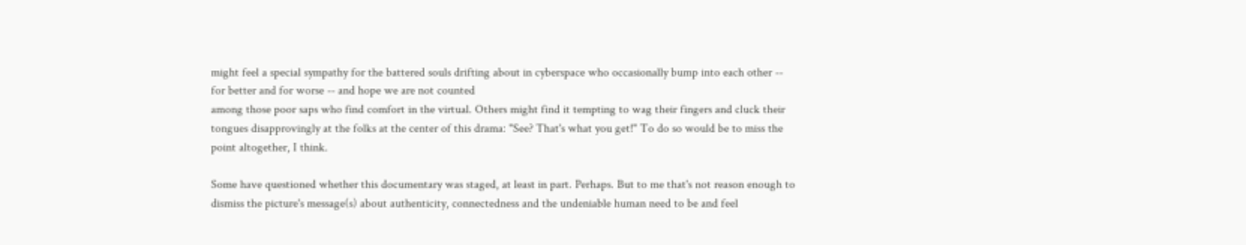might feel a special sympathy for the battered souls drifting about in cyberspace who occasionally bump into each other -- for better and for worse -- and hope we are not counted
among those poor saps who find comfort in the virtual. Others might find it tempting to wag their fingers and cluck their tongues disapprovingly at the folks at the center of this drama: "See? That's what you get!" To do so would be to miss the point altogether, I think.

Some have questioned whether this documentary was staged, at least in part. Perhaps. But to me that's not reason enough to dismiss the picture's message(s) about authenticity, connectedness and the undeniable human need to be and feel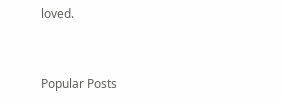loved.


Popular Posts